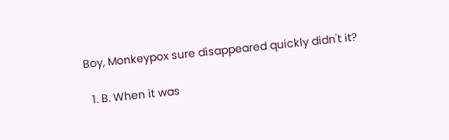Boy, Monkeypox sure disappeared quickly didn't it?

  1. B. When it was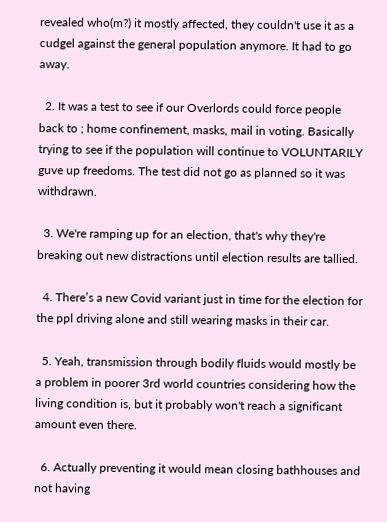revealed who(m?) it mostly affected, they couldn't use it as a cudgel against the general population anymore. It had to go away.

  2. It was a test to see if our Overlords could force people back to ; home confinement, masks, mail in voting. Basically trying to see if the population will continue to VOLUNTARILY guve up freedoms. The test did not go as planned so it was withdrawn.

  3. We're ramping up for an election, that's why they're breaking out new distractions until election results are tallied.

  4. There’s a new Covid variant just in time for the election for the ppl driving alone and still wearing masks in their car.

  5. Yeah, transmission through bodily fluids would mostly be a problem in poorer 3rd world countries considering how the living condition is, but it probably won't reach a significant amount even there.

  6. Actually preventing it would mean closing bathhouses and not having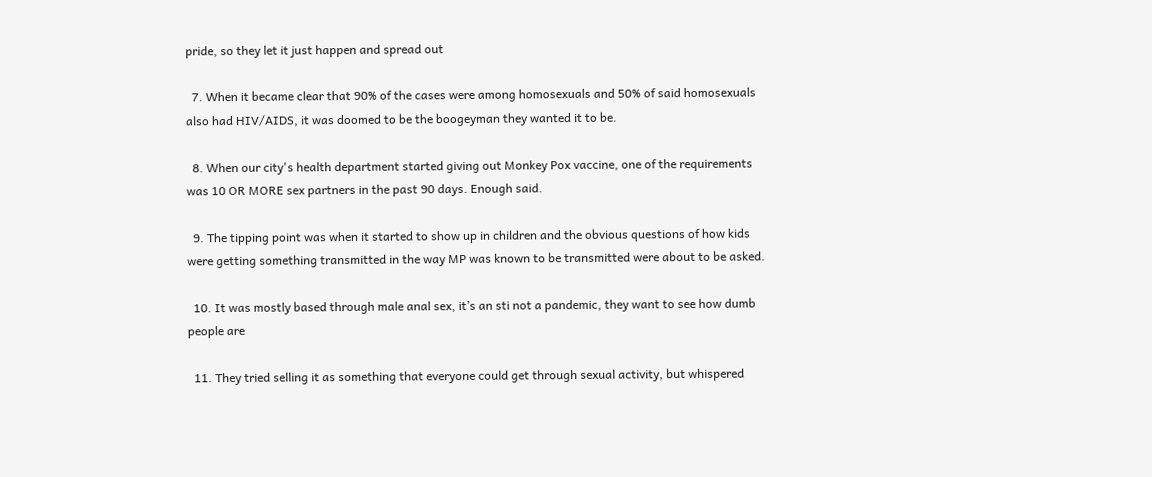pride, so they let it just happen and spread out

  7. When it became clear that 90% of the cases were among homosexuals and 50% of said homosexuals also had HIV/AIDS, it was doomed to be the boogeyman they wanted it to be.

  8. When our city's health department started giving out Monkey Pox vaccine, one of the requirements was 10 OR MORE sex partners in the past 90 days. Enough said.

  9. The tipping point was when it started to show up in children and the obvious questions of how kids were getting something transmitted in the way MP was known to be transmitted were about to be asked.

  10. It was mostly based through male anal sex, it’s an sti not a pandemic, they want to see how dumb people are

  11. They tried selling it as something that everyone could get through sexual activity, but whispered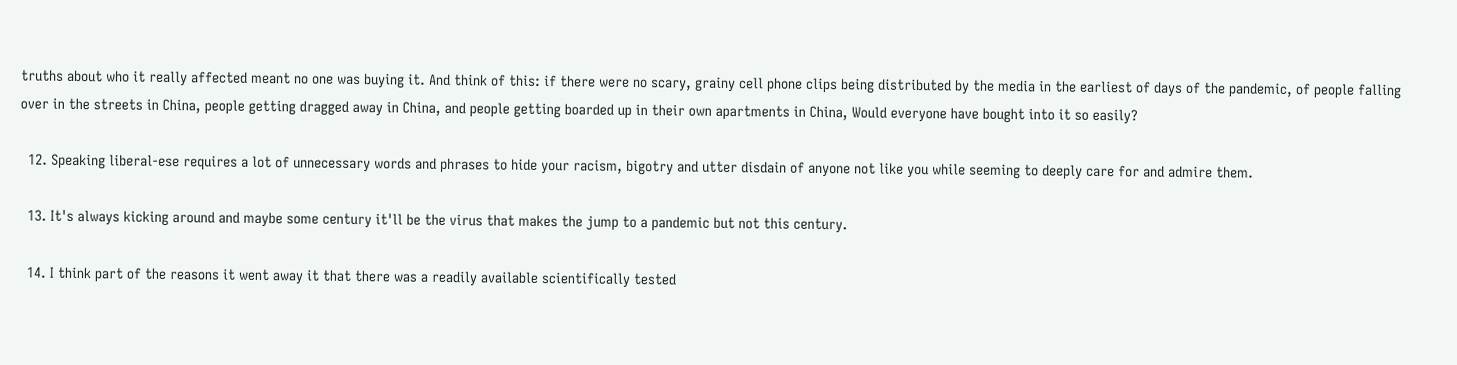truths about who it really affected meant no one was buying it. And think of this: if there were no scary, grainy cell phone clips being distributed by the media in the earliest of days of the pandemic, of people falling over in the streets in China, people getting dragged away in China, and people getting boarded up in their own apartments in China, Would everyone have bought into it so easily?

  12. Speaking liberal-ese requires a lot of unnecessary words and phrases to hide your racism, bigotry and utter disdain of anyone not like you while seeming to deeply care for and admire them.

  13. It's always kicking around and maybe some century it'll be the virus that makes the jump to a pandemic but not this century.

  14. I think part of the reasons it went away it that there was a readily available scientifically tested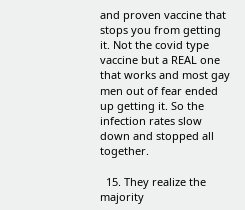and proven vaccine that stops you from getting it. Not the covid type vaccine but a REAL one that works and most gay men out of fear ended up getting it. So the infection rates slow down and stopped all together.

  15. They realize the majority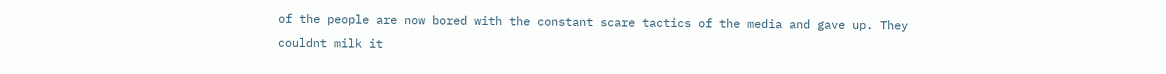of the people are now bored with the constant scare tactics of the media and gave up. They couldnt milk it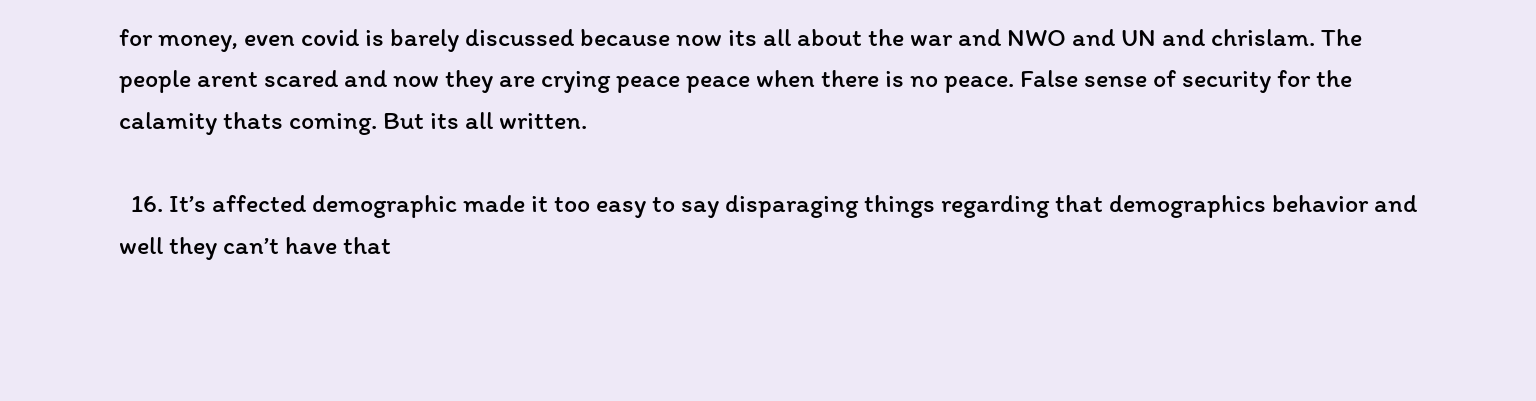for money, even covid is barely discussed because now its all about the war and NWO and UN and chrislam. The people arent scared and now they are crying peace peace when there is no peace. False sense of security for the calamity thats coming. But its all written.

  16. It’s affected demographic made it too easy to say disparaging things regarding that demographics behavior and well they can’t have that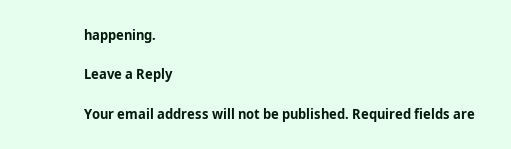happening.

Leave a Reply

Your email address will not be published. Required fields are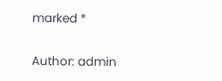marked *

Author: admin